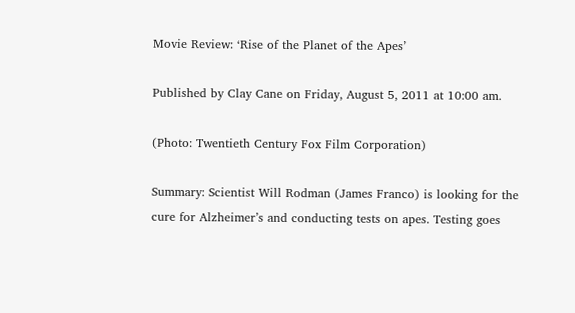Movie Review: ‘Rise of the Planet of the Apes’

Published by Clay Cane on Friday, August 5, 2011 at 10:00 am.

(Photo: Twentieth Century Fox Film Corporation)

Summary: Scientist Will Rodman (James Franco) is looking for the cure for Alzheimer’s and conducting tests on apes. Testing goes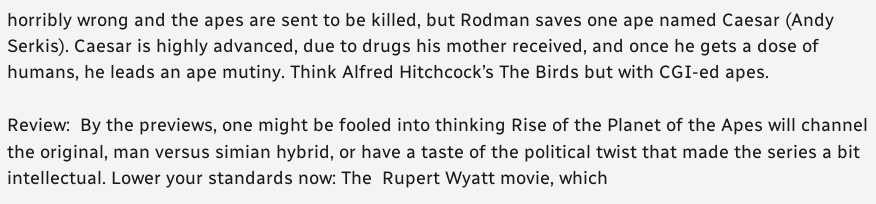horribly wrong and the apes are sent to be killed, but Rodman saves one ape named Caesar (Andy Serkis). Caesar is highly advanced, due to drugs his mother received, and once he gets a dose of humans, he leads an ape mutiny. Think Alfred Hitchcock’s The Birds but with CGI-ed apes.

Review:  By the previews, one might be fooled into thinking Rise of the Planet of the Apes will channel the original, man versus simian hybrid, or have a taste of the political twist that made the series a bit intellectual. Lower your standards now: The  Rupert Wyatt movie, which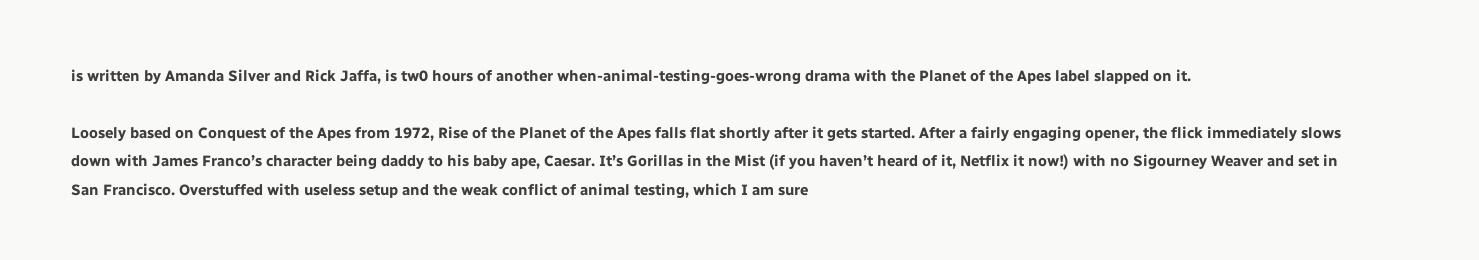is written by Amanda Silver and Rick Jaffa, is tw0 hours of another when-animal-testing-goes-wrong drama with the Planet of the Apes label slapped on it.

Loosely based on Conquest of the Apes from 1972, Rise of the Planet of the Apes falls flat shortly after it gets started. After a fairly engaging opener, the flick immediately slows down with James Franco’s character being daddy to his baby ape, Caesar. It’s Gorillas in the Mist (if you haven’t heard of it, Netflix it now!) with no Sigourney Weaver and set in San Francisco. Overstuffed with useless setup and the weak conflict of animal testing, which I am sure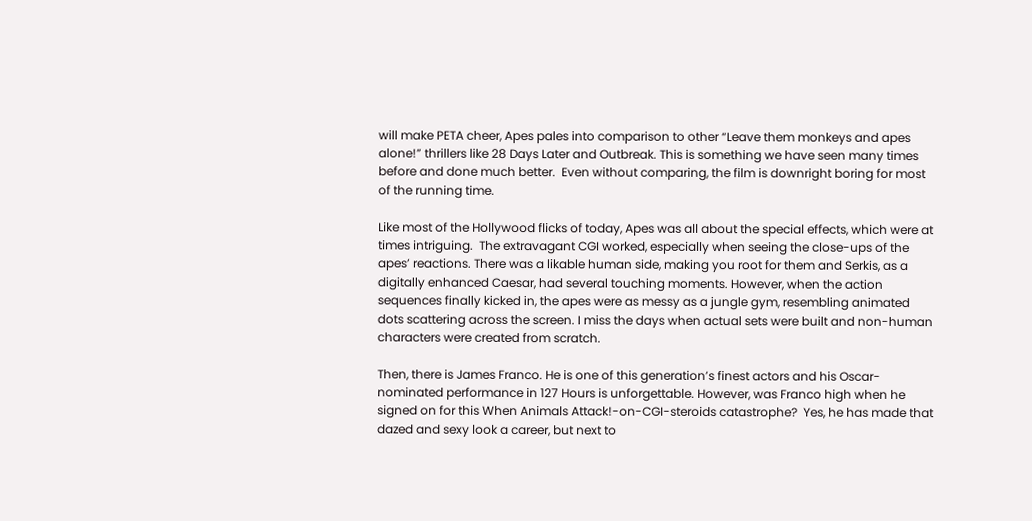will make PETA cheer, Apes pales into comparison to other “Leave them monkeys and apes alone!” thrillers like 28 Days Later and Outbreak. This is something we have seen many times before and done much better.  Even without comparing, the film is downright boring for most of the running time.

Like most of the Hollywood flicks of today, Apes was all about the special effects, which were at times intriguing.  The extravagant CGI worked, especially when seeing the close-ups of the apes’ reactions. There was a likable human side, making you root for them and Serkis, as a digitally enhanced Caesar, had several touching moments. However, when the action sequences finally kicked in, the apes were as messy as a jungle gym, resembling animated dots scattering across the screen. I miss the days when actual sets were built and non-human characters were created from scratch.

Then, there is James Franco. He is one of this generation’s finest actors and his Oscar-nominated performance in 127 Hours is unforgettable. However, was Franco high when he signed on for this When Animals Attack!-on-CGI-steroids catastrophe?  Yes, he has made that dazed and sexy look a career, but next to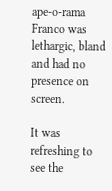ape-o-rama Franco was lethargic, bland and had no presence on screen.

It was refreshing to see the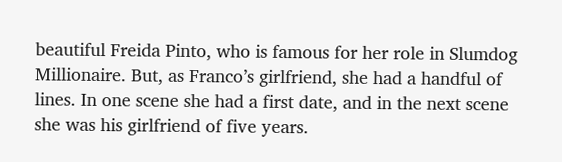beautiful Freida Pinto, who is famous for her role in Slumdog Millionaire. But, as Franco’s girlfriend, she had a handful of lines. In one scene she had a first date, and in the next scene she was his girlfriend of five years.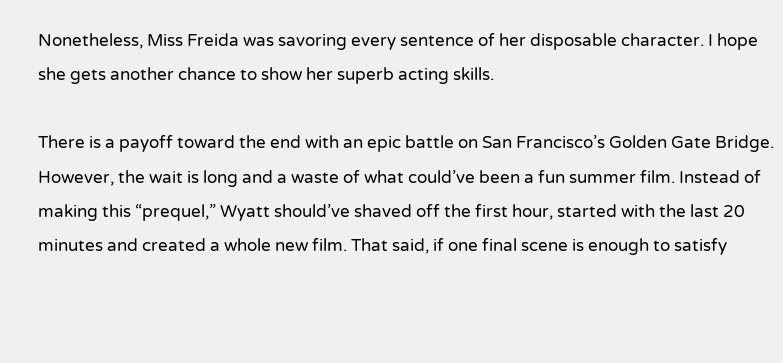Nonetheless, Miss Freida was savoring every sentence of her disposable character. I hope she gets another chance to show her superb acting skills.

There is a payoff toward the end with an epic battle on San Francisco’s Golden Gate Bridge. However, the wait is long and a waste of what could’ve been a fun summer film. Instead of making this “prequel,” Wyatt should’ve shaved off the first hour, started with the last 20 minutes and created a whole new film. That said, if one final scene is enough to satisfy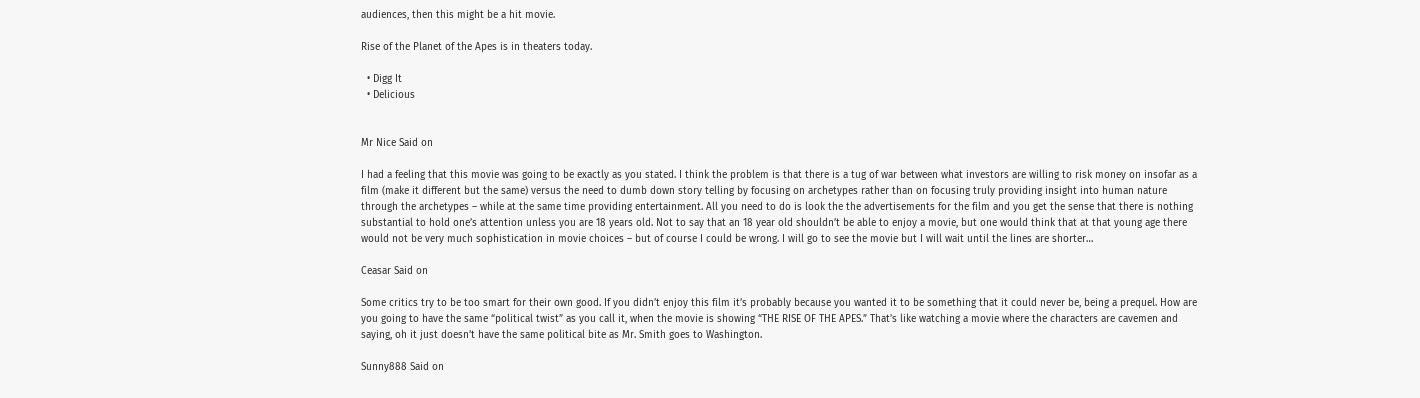audiences, then this might be a hit movie.

Rise of the Planet of the Apes is in theaters today.

  • Digg It
  • Delicious


Mr Nice Said on

I had a feeling that this movie was going to be exactly as you stated. I think the problem is that there is a tug of war between what investors are willing to risk money on insofar as a film (make it different but the same) versus the need to dumb down story telling by focusing on archetypes rather than on focusing truly providing insight into human nature through the archetypes – while at the same time providing entertainment. All you need to do is look the the advertisements for the film and you get the sense that there is nothing substantial to hold one’s attention unless you are 18 years old. Not to say that an 18 year old shouldn’t be able to enjoy a movie, but one would think that at that young age there would not be very much sophistication in movie choices – but of course I could be wrong. I will go to see the movie but I will wait until the lines are shorter…

Ceasar Said on

Some critics try to be too smart for their own good. If you didn’t enjoy this film it’s probably because you wanted it to be something that it could never be, being a prequel. How are you going to have the same “political twist” as you call it, when the movie is showing “THE RISE OF THE APES.” That’s like watching a movie where the characters are cavemen and saying, oh it just doesn’t have the same political bite as Mr. Smith goes to Washington.

Sunny888 Said on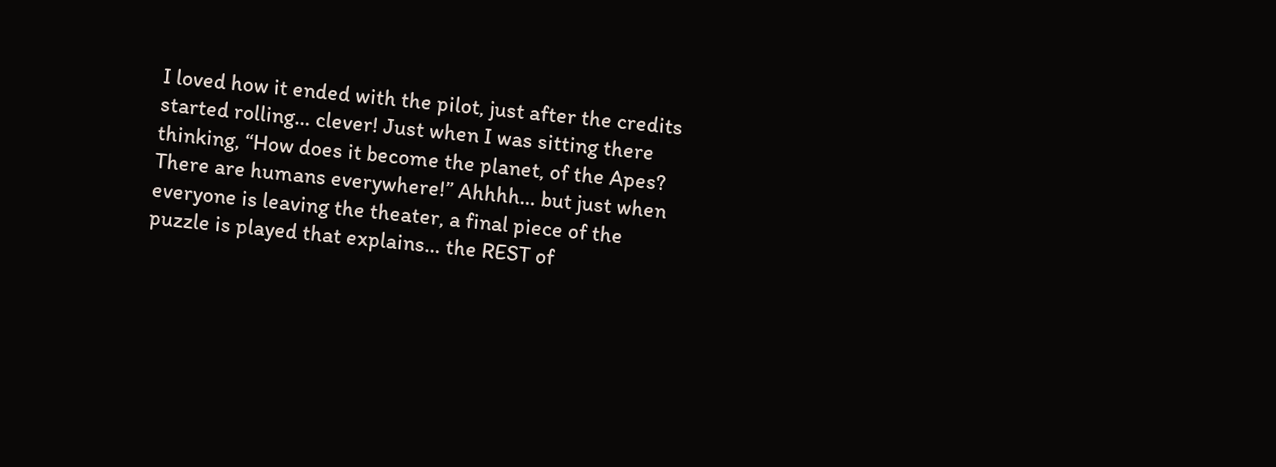I loved how it ended with the pilot, just after the credits started rolling… clever! Just when I was sitting there thinking, “How does it become the planet, of the Apes? There are humans everywhere!” Ahhhh… but just when everyone is leaving the theater, a final piece of the puzzle is played that explains… the REST of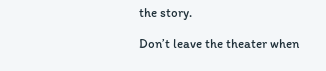the story.

Don’t leave the theater when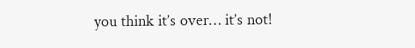you think it’s over… it’s not!